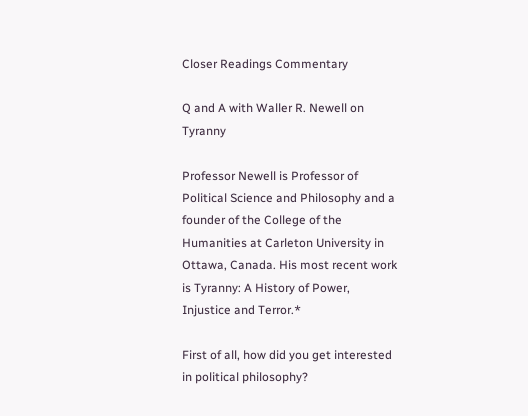Closer Readings Commentary

Q and A with Waller R. Newell on Tyranny

Professor Newell is Professor of Political Science and Philosophy and a founder of the College of the Humanities at Carleton University in Ottawa, Canada. His most recent work is Tyranny: A History of Power, Injustice and Terror.*

First of all, how did you get interested in political philosophy?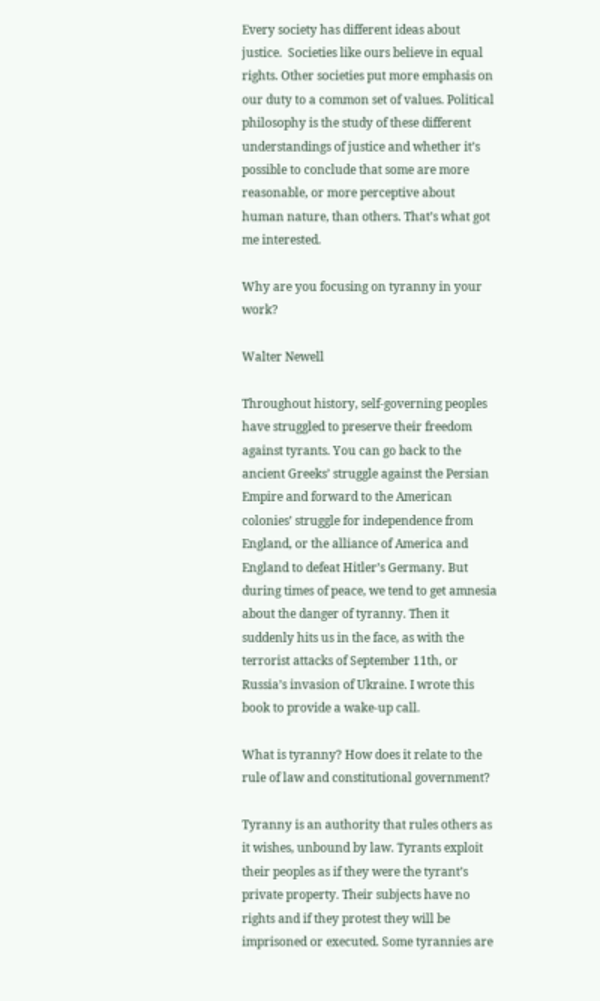Every society has different ideas about justice.  Societies like ours believe in equal rights. Other societies put more emphasis on our duty to a common set of values. Political philosophy is the study of these different understandings of justice and whether it’s possible to conclude that some are more reasonable, or more perceptive about human nature, than others. That’s what got me interested.

Why are you focusing on tyranny in your work?

Walter Newell

Throughout history, self-governing peoples have struggled to preserve their freedom against tyrants. You can go back to the ancient Greeks’ struggle against the Persian Empire and forward to the American colonies’ struggle for independence from England, or the alliance of America and England to defeat Hitler’s Germany. But during times of peace, we tend to get amnesia about the danger of tyranny. Then it suddenly hits us in the face, as with the terrorist attacks of September 11th, or Russia’s invasion of Ukraine. I wrote this book to provide a wake-up call.

What is tyranny? How does it relate to the rule of law and constitutional government?

Tyranny is an authority that rules others as it wishes, unbound by law. Tyrants exploit their peoples as if they were the tyrant’s private property. Their subjects have no rights and if they protest they will be imprisoned or executed. Some tyrannies are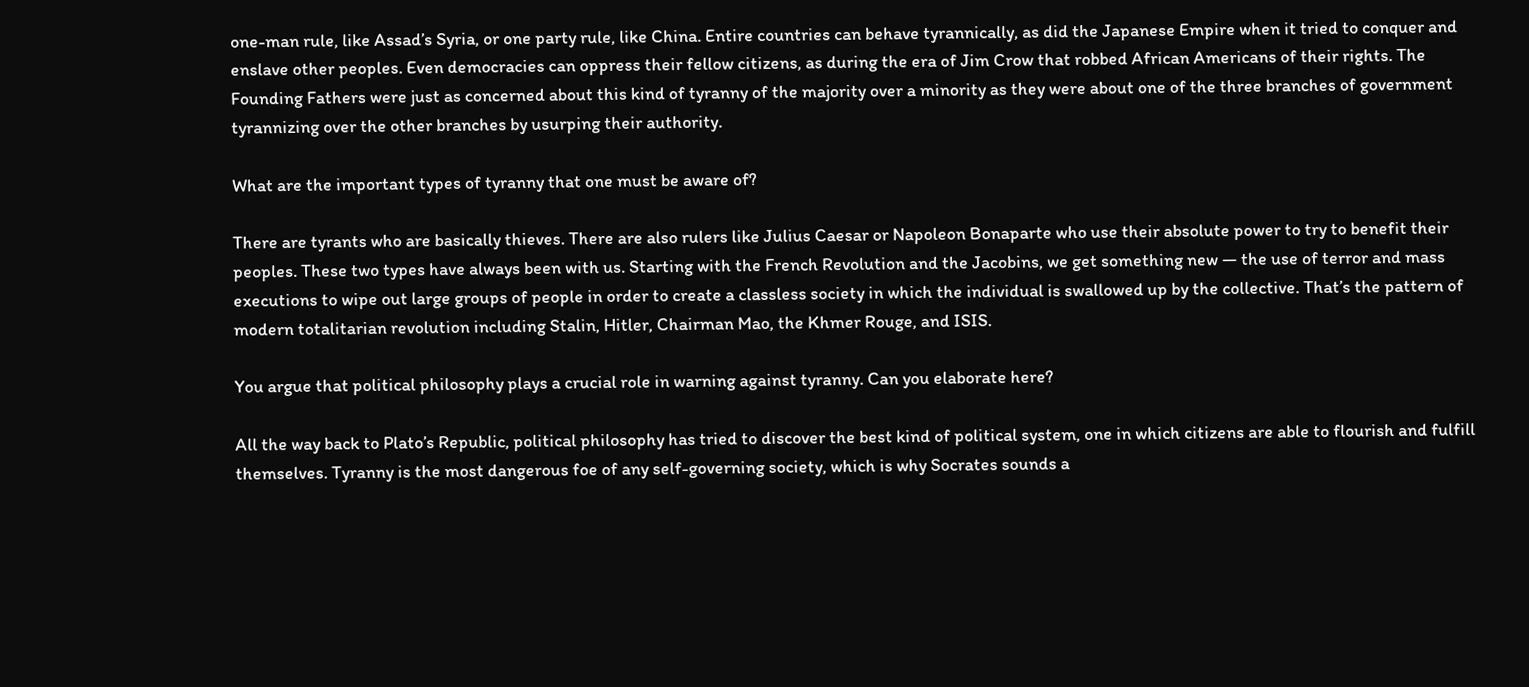one-man rule, like Assad’s Syria, or one party rule, like China. Entire countries can behave tyrannically, as did the Japanese Empire when it tried to conquer and enslave other peoples. Even democracies can oppress their fellow citizens, as during the era of Jim Crow that robbed African Americans of their rights. The Founding Fathers were just as concerned about this kind of tyranny of the majority over a minority as they were about one of the three branches of government tyrannizing over the other branches by usurping their authority.

What are the important types of tyranny that one must be aware of?

There are tyrants who are basically thieves. There are also rulers like Julius Caesar or Napoleon Bonaparte who use their absolute power to try to benefit their peoples. These two types have always been with us. Starting with the French Revolution and the Jacobins, we get something new — the use of terror and mass executions to wipe out large groups of people in order to create a classless society in which the individual is swallowed up by the collective. That’s the pattern of modern totalitarian revolution including Stalin, Hitler, Chairman Mao, the Khmer Rouge, and ISIS.

You argue that political philosophy plays a crucial role in warning against tyranny. Can you elaborate here?

All the way back to Plato’s Republic, political philosophy has tried to discover the best kind of political system, one in which citizens are able to flourish and fulfill themselves. Tyranny is the most dangerous foe of any self-governing society, which is why Socrates sounds a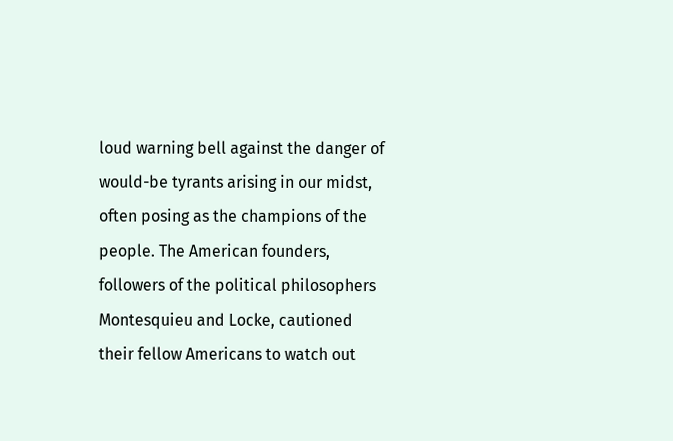loud warning bell against the danger of would-be tyrants arising in our midst, often posing as the champions of the people. The American founders, followers of the political philosophers Montesquieu and Locke, cautioned their fellow Americans to watch out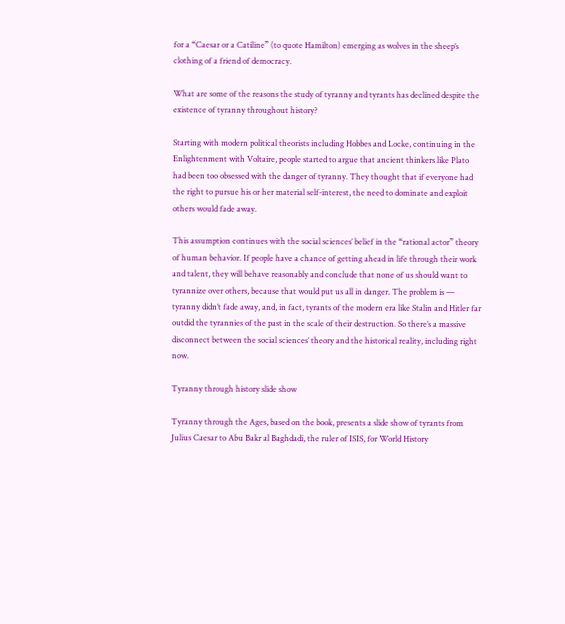for a “Caesar or a Catiline” (to quote Hamilton) emerging as wolves in the sheep’s clothing of a friend of democracy.

What are some of the reasons the study of tyranny and tyrants has declined despite the existence of tyranny throughout history?

Starting with modern political theorists including Hobbes and Locke, continuing in the Enlightenment with Voltaire, people started to argue that ancient thinkers like Plato had been too obsessed with the danger of tyranny. They thought that if everyone had the right to pursue his or her material self-interest, the need to dominate and exploit others would fade away.

This assumption continues with the social sciences’ belief in the “rational actor” theory of human behavior. If people have a chance of getting ahead in life through their work and talent, they will behave reasonably and conclude that none of us should want to tyrannize over others, because that would put us all in danger. The problem is — tyranny didn’t fade away, and, in fact, tyrants of the modern era like Stalin and Hitler far outdid the tyrannies of the past in the scale of their destruction. So there’s a massive disconnect between the social sciences’ theory and the historical reality, including right now.

Tyranny through history slide show

Tyranny through the Ages, based on the book, presents a slide show of tyrants from Julius Caesar to Abu Bakr al Baghdadi, the ruler of ISIS, for World History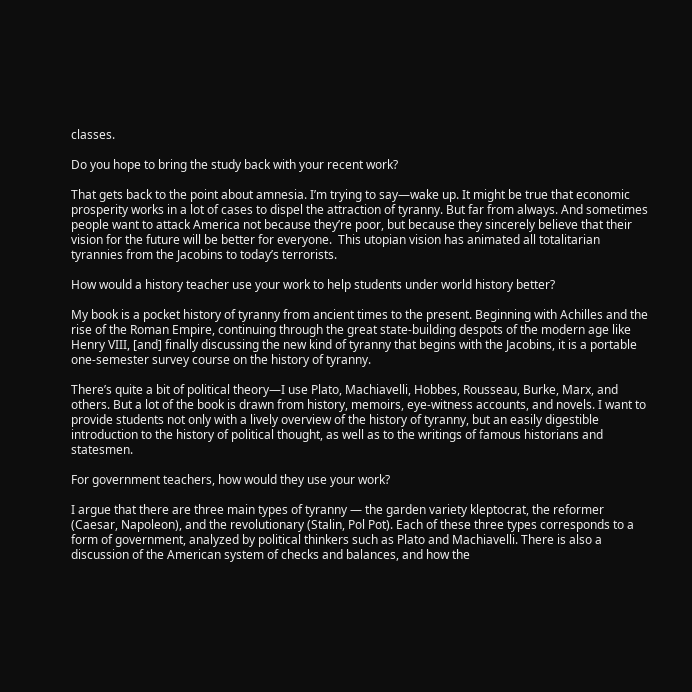classes.

Do you hope to bring the study back with your recent work?

That gets back to the point about amnesia. I’m trying to say—wake up. It might be true that economic prosperity works in a lot of cases to dispel the attraction of tyranny. But far from always. And sometimes people want to attack America not because they’re poor, but because they sincerely believe that their vision for the future will be better for everyone.  This utopian vision has animated all totalitarian tyrannies from the Jacobins to today’s terrorists.

How would a history teacher use your work to help students under world history better?

My book is a pocket history of tyranny from ancient times to the present. Beginning with Achilles and the rise of the Roman Empire, continuing through the great state-building despots of the modern age like Henry VIII, [and] finally discussing the new kind of tyranny that begins with the Jacobins, it is a portable one-semester survey course on the history of tyranny.

There’s quite a bit of political theory—I use Plato, Machiavelli, Hobbes, Rousseau, Burke, Marx, and others. But a lot of the book is drawn from history, memoirs, eye-witness accounts, and novels. I want to provide students not only with a lively overview of the history of tyranny, but an easily digestible introduction to the history of political thought, as well as to the writings of famous historians and statesmen.

For government teachers, how would they use your work?

I argue that there are three main types of tyranny — the garden variety kleptocrat, the reformer (Caesar, Napoleon), and the revolutionary (Stalin, Pol Pot). Each of these three types corresponds to a form of government, analyzed by political thinkers such as Plato and Machiavelli. There is also a discussion of the American system of checks and balances, and how the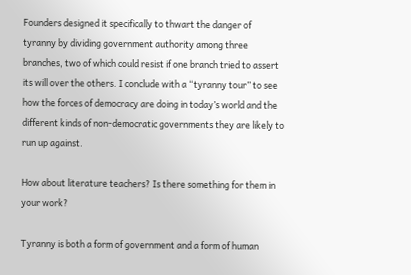Founders designed it specifically to thwart the danger of tyranny by dividing government authority among three branches, two of which could resist if one branch tried to assert its will over the others. I conclude with a “tyranny tour” to see how the forces of democracy are doing in today’s world and the different kinds of non-democratic governments they are likely to run up against.

How about literature teachers? Is there something for them in your work?

Tyranny is both a form of government and a form of human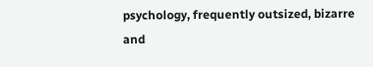psychology, frequently outsized, bizarre and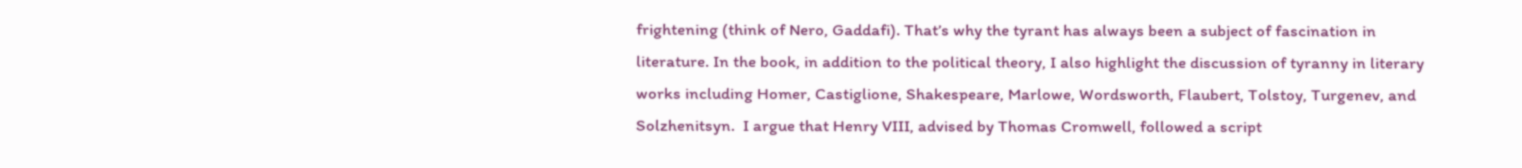frightening (think of Nero, Gaddafi). That’s why the tyrant has always been a subject of fascination in literature. In the book, in addition to the political theory, I also highlight the discussion of tyranny in literary works including Homer, Castiglione, Shakespeare, Marlowe, Wordsworth, Flaubert, Tolstoy, Turgenev, and Solzhenitsyn.  I argue that Henry VIII, advised by Thomas Cromwell, followed a script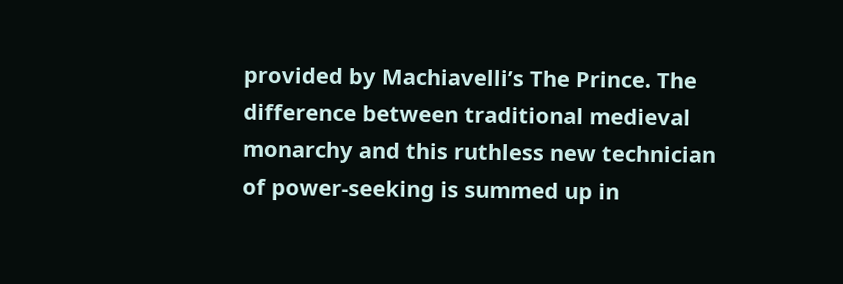provided by Machiavelli’s The Prince. The difference between traditional medieval monarchy and this ruthless new technician of power-seeking is summed up in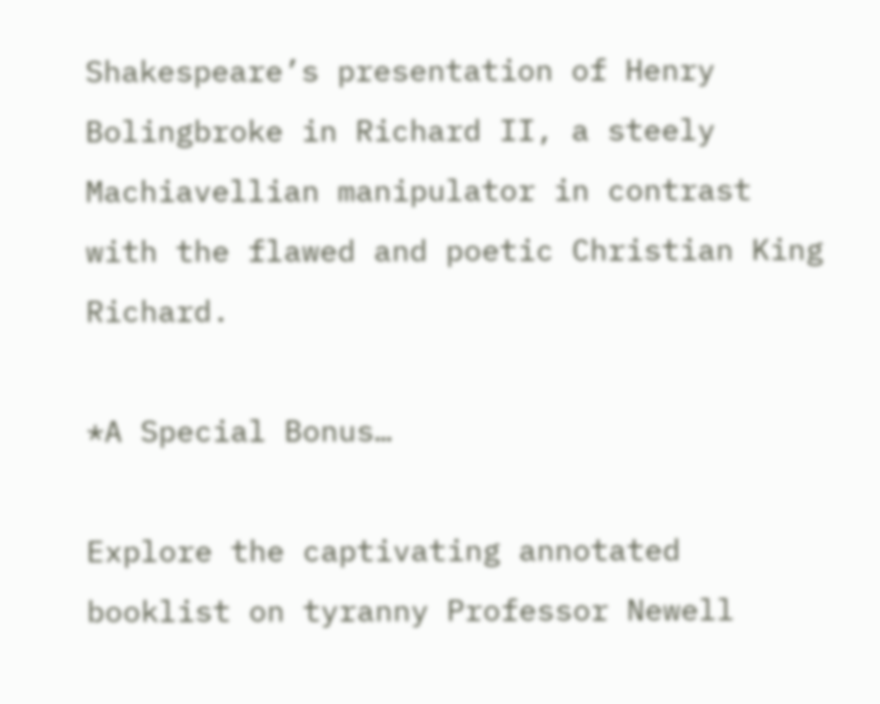Shakespeare’s presentation of Henry Bolingbroke in Richard II, a steely Machiavellian manipulator in contrast with the flawed and poetic Christian King Richard.

*A Special Bonus…

Explore the captivating annotated booklist on tyranny Professor Newell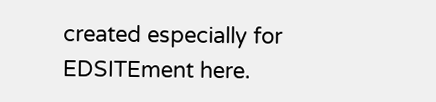created especially for EDSITEment here.